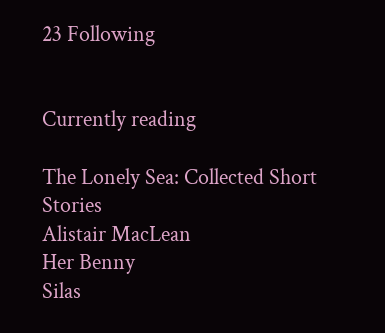23 Following


Currently reading

The Lonely Sea: Collected Short Stories
Alistair MacLean
Her Benny
Silas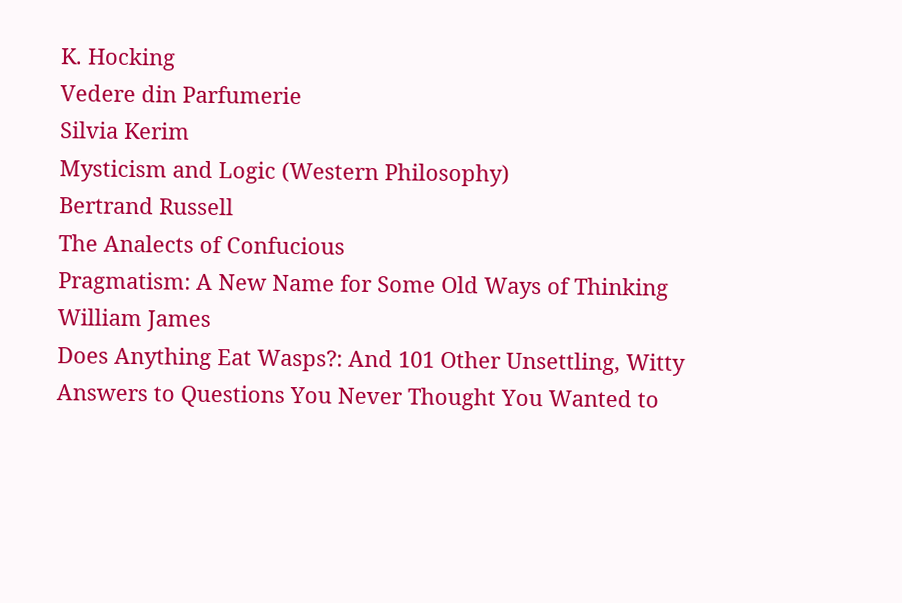K. Hocking
Vedere din Parfumerie
Silvia Kerim
Mysticism and Logic (Western Philosophy)
Bertrand Russell
The Analects of Confucious
Pragmatism: A New Name for Some Old Ways of Thinking
William James
Does Anything Eat Wasps?: And 101 Other Unsettling, Witty Answers to Questions You Never Thought You Wanted to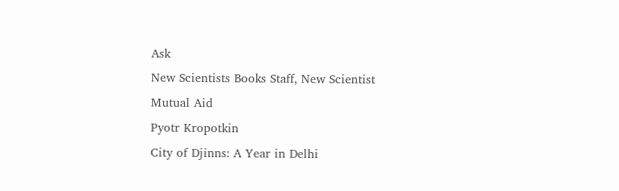Ask
New Scientists Books Staff, New Scientist
Mutual Aid
Pyotr Kropotkin
City of Djinns: A Year in Delhi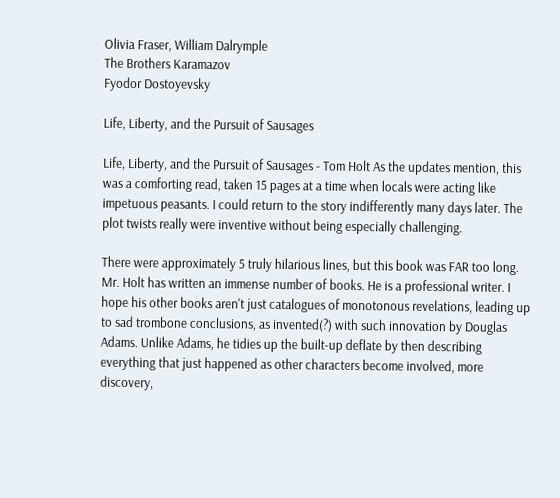Olivia Fraser, William Dalrymple
The Brothers Karamazov
Fyodor Dostoyevsky

Life, Liberty, and the Pursuit of Sausages

Life, Liberty, and the Pursuit of Sausages - Tom Holt As the updates mention, this was a comforting read, taken 15 pages at a time when locals were acting like impetuous peasants. I could return to the story indifferently many days later. The plot twists really were inventive without being especially challenging.

There were approximately 5 truly hilarious lines, but this book was FAR too long. Mr. Holt has written an immense number of books. He is a professional writer. I hope his other books aren't just catalogues of monotonous revelations, leading up to sad trombone conclusions, as invented(?) with such innovation by Douglas Adams. Unlike Adams, he tidies up the built-up deflate by then describing everything that just happened as other characters become involved, more discovery,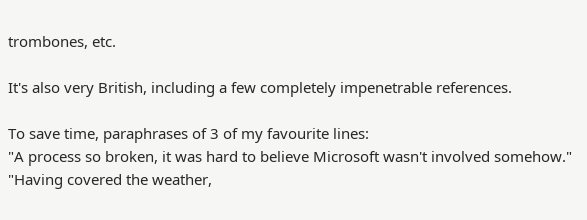trombones, etc.

It's also very British, including a few completely impenetrable references.

To save time, paraphrases of 3 of my favourite lines:
"A process so broken, it was hard to believe Microsoft wasn't involved somehow."
"Having covered the weather,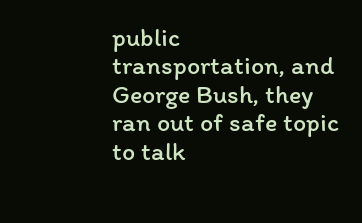public transportation, and George Bush, they ran out of safe topic to talk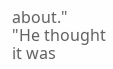about."
"He thought it was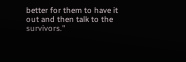better for them to have it out and then talk to the survivors."